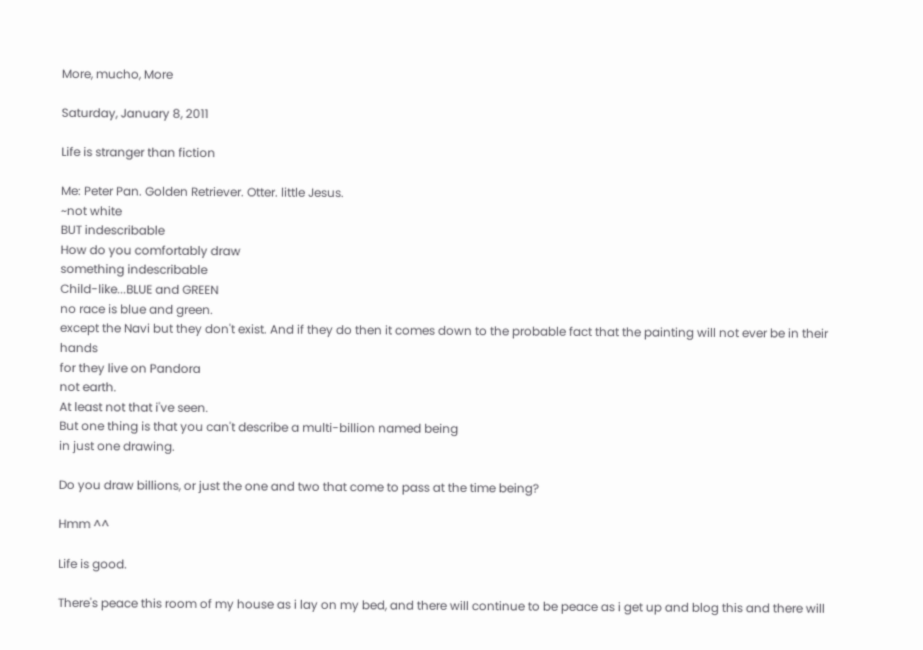More, mucho, More

Saturday, January 8, 2011

Life is stranger than fiction

Me: Peter Pan. Golden Retriever. Otter. little Jesus.
~not white
BUT indescribable
How do you comfortably draw
something indescribable
Child-like...BLUE and GREEN
no race is blue and green.
except the Navi but they don't exist. And if they do then it comes down to the probable fact that the painting will not ever be in their hands
for they live on Pandora
not earth.
At least not that i've seen.
But one thing is that you can't describe a multi-billion named being
in just one drawing.

Do you draw billions, or just the one and two that come to pass at the time being?

Hmm ^^

Life is good.

There's peace this room of my house as i lay on my bed, and there will continue to be peace as i get up and blog this and there will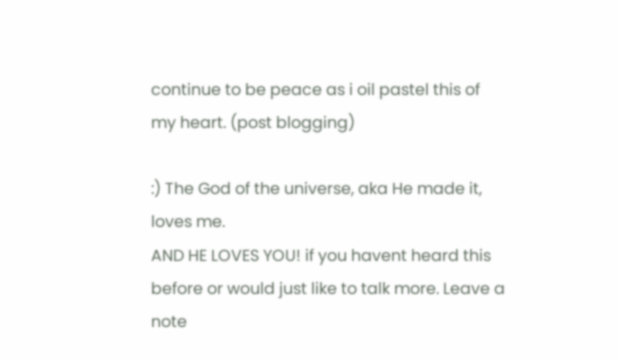continue to be peace as i oil pastel this of my heart. (post blogging)

:) The God of the universe, aka He made it, loves me.
AND HE LOVES YOU! if you havent heard this before or would just like to talk more. Leave a note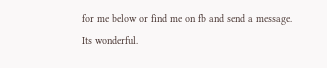for me below or find me on fb and send a message.
Its wonderful.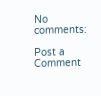No comments:

Post a Comment